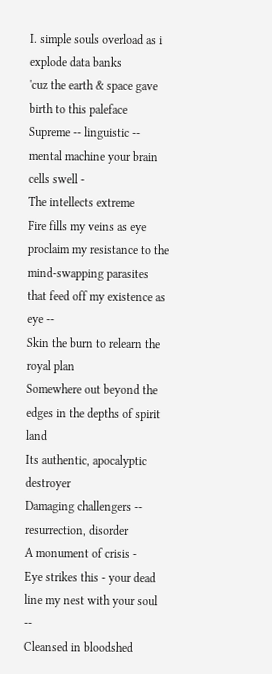I. simple souls overload as i explode data banks
'cuz the earth & space gave birth to this paleface
Supreme -- linguistic -- mental machine your brain cells swell -
The intellects extreme
Fire fills my veins as eye proclaim my resistance to the mind-swapping parasites that feed off my existence as eye --
Skin the burn to relearn the royal plan
Somewhere out beyond the edges in the depths of spirit land
Its authentic, apocalyptic destroyer
Damaging challengers -- resurrection, disorder
A monument of crisis -
Eye strikes this - your dead line my nest with your soul --
Cleansed in bloodshed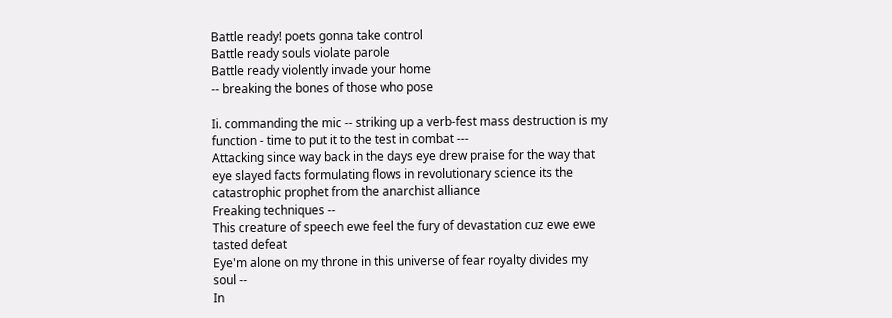Battle ready! poets gonna take control
Battle ready souls violate parole
Battle ready violently invade your home
-- breaking the bones of those who pose

Ii. commanding the mic -- striking up a verb-fest mass destruction is my function - time to put it to the test in combat ---
Attacking since way back in the days eye drew praise for the way that eye slayed facts formulating flows in revolutionary science its the catastrophic prophet from the anarchist alliance
Freaking techniques --
This creature of speech ewe feel the fury of devastation cuz ewe ewe tasted defeat
Eye'm alone on my throne in this universe of fear royalty divides my soul --
In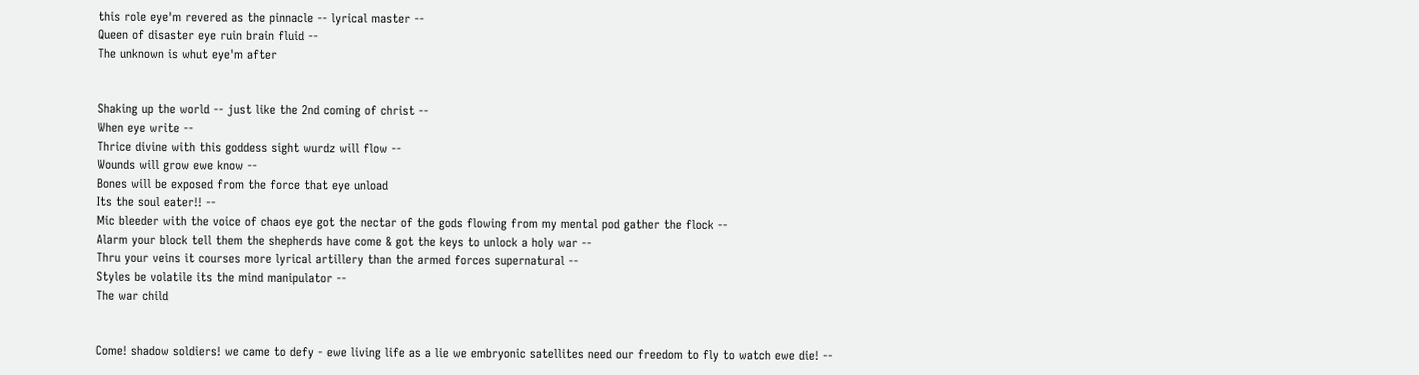this role eye'm revered as the pinnacle -- lyrical master --
Queen of disaster eye ruin brain fluid --
The unknown is whut eye'm after


Shaking up the world -- just like the 2nd coming of christ --
When eye write --
Thrice divine with this goddess sight wurdz will flow --
Wounds will grow ewe know --
Bones will be exposed from the force that eye unload
Its the soul eater!! --
Mic bleeder with the voice of chaos eye got the nectar of the gods flowing from my mental pod gather the flock --
Alarm your block tell them the shepherds have come & got the keys to unlock a holy war --
Thru your veins it courses more lyrical artillery than the armed forces supernatural --
Styles be volatile its the mind manipulator --
The war child


Come! shadow soldiers! we came to defy - ewe living life as a lie we embryonic satellites need our freedom to fly to watch ewe die! --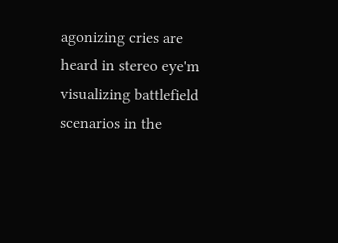agonizing cries are heard in stereo eye'm visualizing battlefield scenarios in the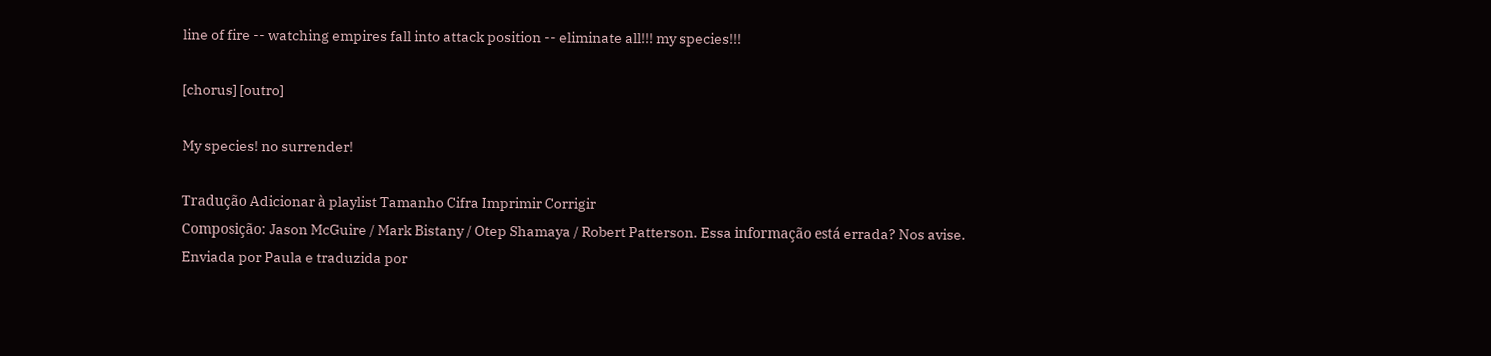line of fire -- watching empires fall into attack position -- eliminate all!!! my species!!!

[chorus] [outro]

My species! no surrender!

Tradução Adicionar à playlist Tamanho Cifra Imprimir Corrigir
Composição: Jason McGuire / Mark Bistany / Otep Shamaya / Robert Patterson. Essa informação está errada? Nos avise.
Enviada por Paula e traduzida por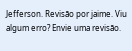Jefferson. Revisão por jaime. Viu algum erro? Envie uma revisão.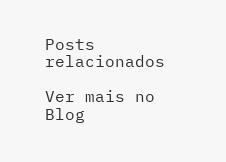Posts relacionados

Ver mais no Blog